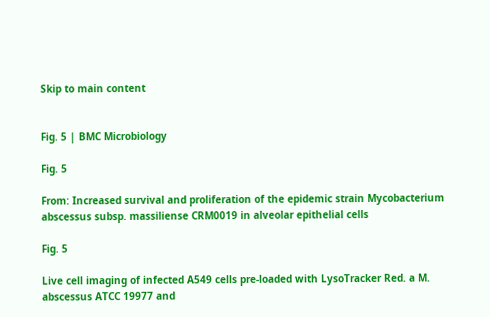Skip to main content


Fig. 5 | BMC Microbiology

Fig. 5

From: Increased survival and proliferation of the epidemic strain Mycobacterium abscessus subsp. massiliense CRM0019 in alveolar epithelial cells

Fig. 5

Live cell imaging of infected A549 cells pre-loaded with LysoTracker Red. a M. abscessus ATCC 19977 and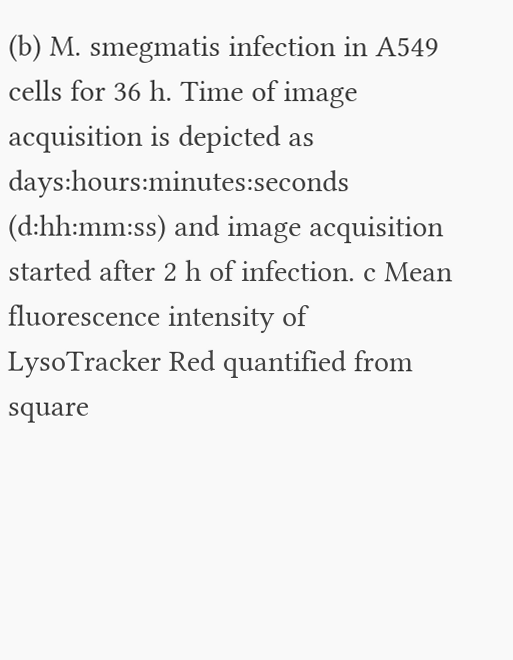(b) M. smegmatis infection in A549 cells for 36 h. Time of image acquisition is depicted as days:hours:minutes:seconds (d:hh:mm:ss) and image acquisition started after 2 h of infection. c Mean fluorescence intensity of LysoTracker Red quantified from square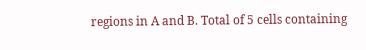regions in A and B. Total of 5 cells containing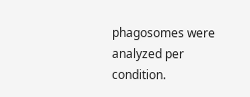phagosomes were analyzed per condition.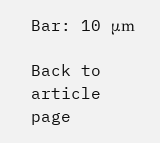Bar: 10 μm

Back to article page